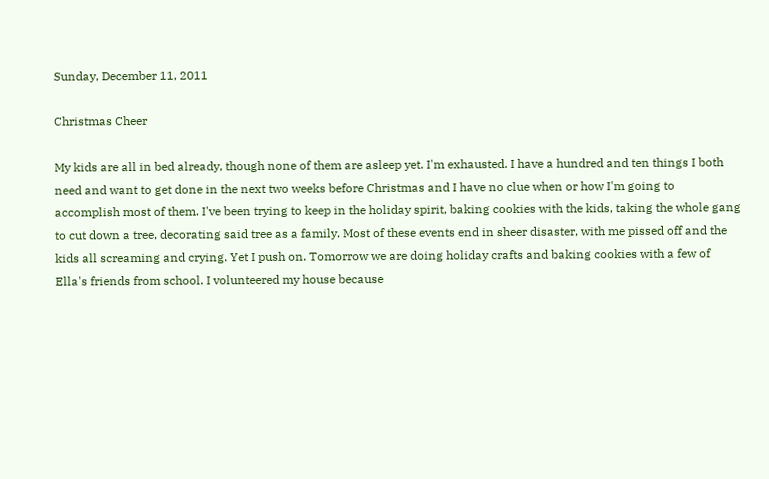Sunday, December 11, 2011

Christmas Cheer

My kids are all in bed already, though none of them are asleep yet. I'm exhausted. I have a hundred and ten things I both need and want to get done in the next two weeks before Christmas and I have no clue when or how I'm going to accomplish most of them. I've been trying to keep in the holiday spirit, baking cookies with the kids, taking the whole gang to cut down a tree, decorating said tree as a family. Most of these events end in sheer disaster, with me pissed off and the kids all screaming and crying. Yet I push on. Tomorrow we are doing holiday crafts and baking cookies with a few of Ella's friends from school. I volunteered my house because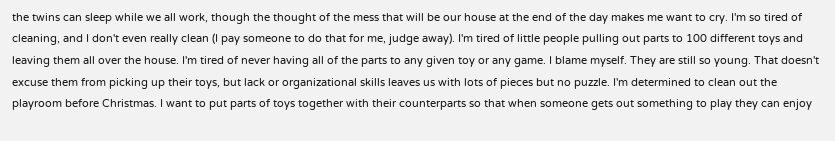the twins can sleep while we all work, though the thought of the mess that will be our house at the end of the day makes me want to cry. I'm so tired of cleaning, and I don't even really clean (I pay someone to do that for me, judge away). I'm tired of little people pulling out parts to 100 different toys and leaving them all over the house. I'm tired of never having all of the parts to any given toy or any game. I blame myself. They are still so young. That doesn't excuse them from picking up their toys, but lack or organizational skills leaves us with lots of pieces but no puzzle. I'm determined to clean out the playroom before Christmas. I want to put parts of toys together with their counterparts so that when someone gets out something to play they can enjoy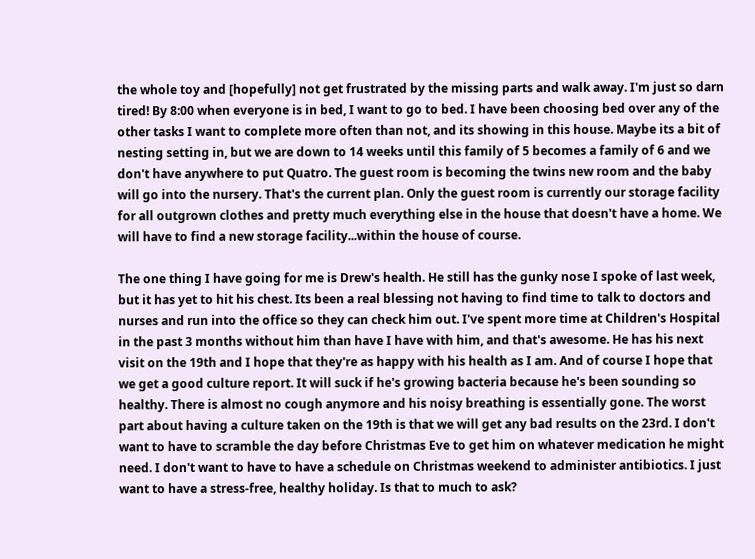the whole toy and [hopefully] not get frustrated by the missing parts and walk away. I'm just so darn tired! By 8:00 when everyone is in bed, I want to go to bed. I have been choosing bed over any of the other tasks I want to complete more often than not, and its showing in this house. Maybe its a bit of nesting setting in, but we are down to 14 weeks until this family of 5 becomes a family of 6 and we don't have anywhere to put Quatro. The guest room is becoming the twins new room and the baby will go into the nursery. That's the current plan. Only the guest room is currently our storage facility for all outgrown clothes and pretty much everything else in the house that doesn't have a home. We will have to find a new storage facility...within the house of course.

The one thing I have going for me is Drew's health. He still has the gunky nose I spoke of last week, but it has yet to hit his chest. Its been a real blessing not having to find time to talk to doctors and nurses and run into the office so they can check him out. I've spent more time at Children's Hospital in the past 3 months without him than have I have with him, and that's awesome. He has his next visit on the 19th and I hope that they're as happy with his health as I am. And of course I hope that we get a good culture report. It will suck if he's growing bacteria because he's been sounding so healthy. There is almost no cough anymore and his noisy breathing is essentially gone. The worst part about having a culture taken on the 19th is that we will get any bad results on the 23rd. I don't want to have to scramble the day before Christmas Eve to get him on whatever medication he might need. I don't want to have to have a schedule on Christmas weekend to administer antibiotics. I just want to have a stress-free, healthy holiday. Is that to much to ask?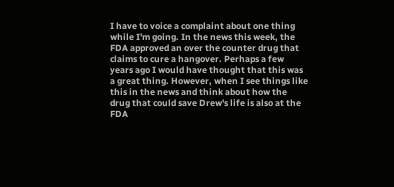I have to voice a complaint about one thing while I'm going. In the news this week, the FDA approved an over the counter drug that claims to cure a hangover. Perhaps a few years ago I would have thought that this was a great thing. However, when I see things like this in the news and think about how the drug that could save Drew's life is also at the FDA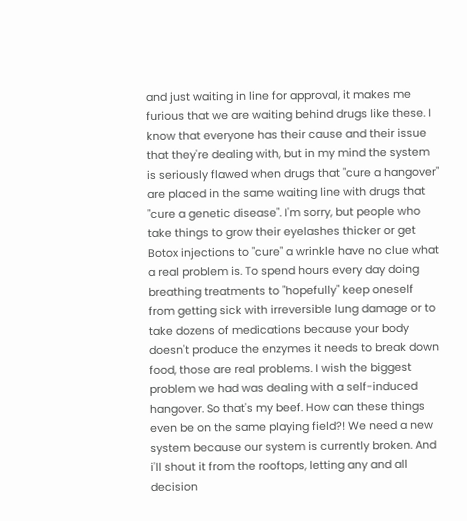and just waiting in line for approval, it makes me furious that we are waiting behind drugs like these. I know that everyone has their cause and their issue that they're dealing with, but in my mind the system is seriously flawed when drugs that "cure a hangover" are placed in the same waiting line with drugs that "cure a genetic disease". I'm sorry, but people who take things to grow their eyelashes thicker or get Botox injections to "cure" a wrinkle have no clue what a real problem is. To spend hours every day doing breathing treatments to "hopefully" keep oneself from getting sick with irreversible lung damage or to take dozens of medications because your body doesn't produce the enzymes it needs to break down food, those are real problems. I wish the biggest problem we had was dealing with a self-induced hangover. So that's my beef. How can these things even be on the same playing field?! We need a new system because our system is currently broken. And i'll shout it from the rooftops, letting any and all decision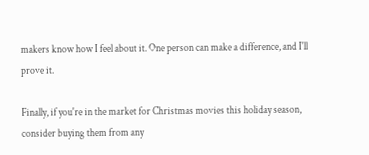makers know how I feel about it. One person can make a difference, and I'll prove it.

Finally, if you're in the market for Christmas movies this holiday season, consider buying them from any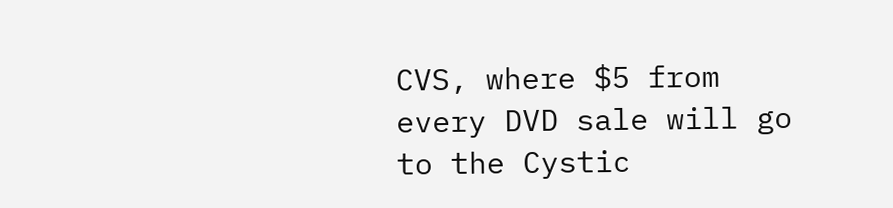CVS, where $5 from every DVD sale will go to the Cystic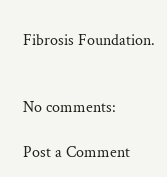Fibrosis Foundation.


No comments:

Post a Comment